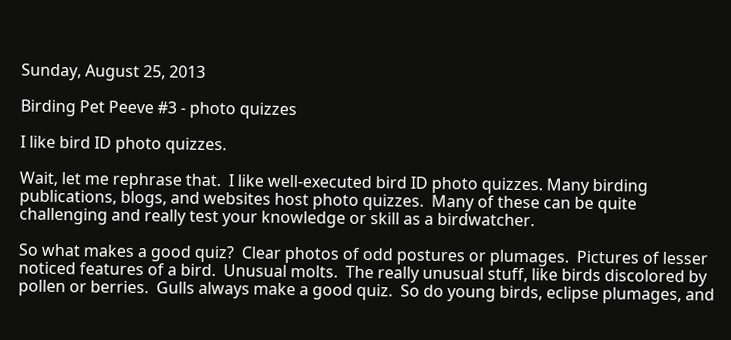Sunday, August 25, 2013

Birding Pet Peeve #3 - photo quizzes

I like bird ID photo quizzes.

Wait, let me rephrase that.  I like well-executed bird ID photo quizzes. Many birding publications, blogs, and websites host photo quizzes.  Many of these can be quite challenging and really test your knowledge or skill as a birdwatcher.

So what makes a good quiz?  Clear photos of odd postures or plumages.  Pictures of lesser noticed features of a bird.  Unusual molts.  The really unusual stuff, like birds discolored by pollen or berries.  Gulls always make a good quiz.  So do young birds, eclipse plumages, and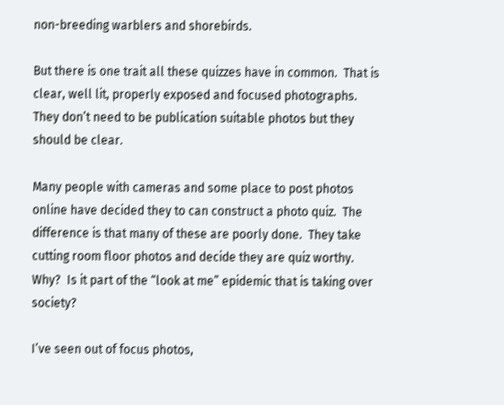non-breeding warblers and shorebirds.

But there is one trait all these quizzes have in common.  That is clear, well lit, properly exposed and focused photographs.  They don’t need to be publication suitable photos but they should be clear.

Many people with cameras and some place to post photos online have decided they to can construct a photo quiz.  The difference is that many of these are poorly done.  They take cutting room floor photos and decide they are quiz worthy.  Why?  Is it part of the “look at me” epidemic that is taking over society?

I’ve seen out of focus photos,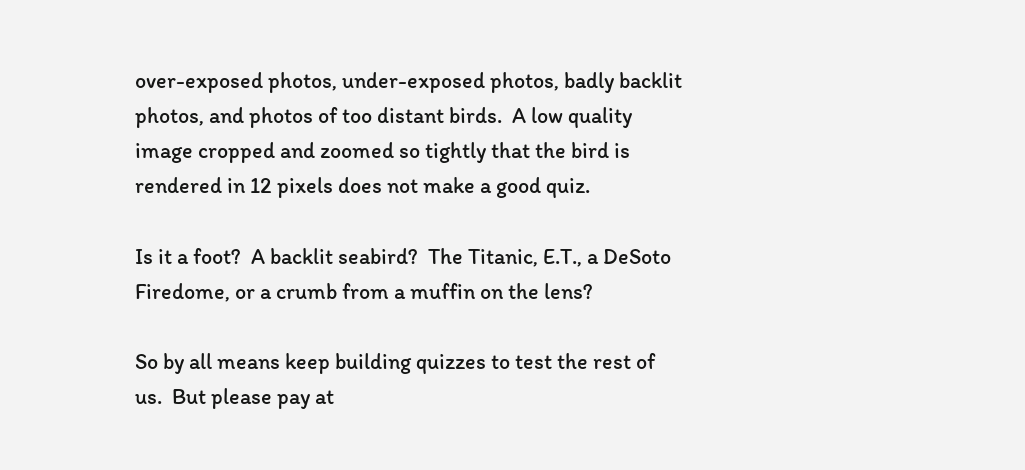over-exposed photos, under-exposed photos, badly backlit photos, and photos of too distant birds.  A low quality image cropped and zoomed so tightly that the bird is rendered in 12 pixels does not make a good quiz.

Is it a foot?  A backlit seabird?  The Titanic, E.T., a DeSoto Firedome, or a crumb from a muffin on the lens?

So by all means keep building quizzes to test the rest of us.  But please pay at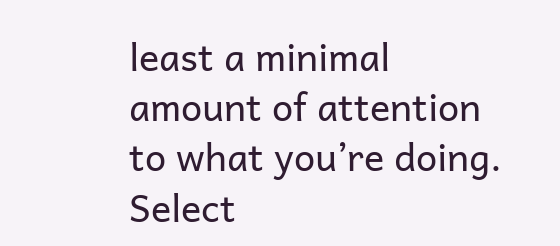least a minimal amount of attention to what you’re doing.  Select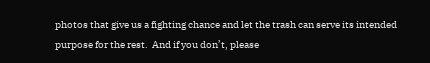photos that give us a fighting chance and let the trash can serve its intended purpose for the rest.  And if you don’t, please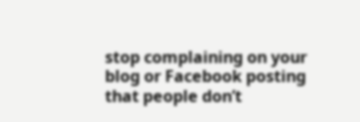stop complaining on your blog or Facebook posting that people don’t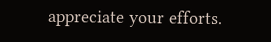appreciate your efforts.